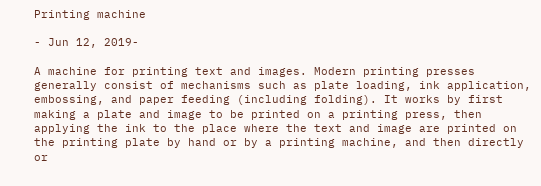Printing machine

- Jun 12, 2019-

A machine for printing text and images. Modern printing presses generally consist of mechanisms such as plate loading, ink application, embossing, and paper feeding (including folding). It works by first making a plate and image to be printed on a printing press, then applying the ink to the place where the text and image are printed on the printing plate by hand or by a printing machine, and then directly or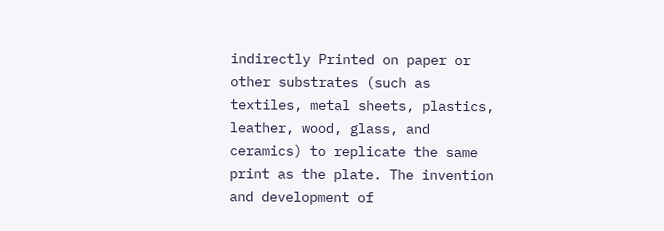indirectly Printed on paper or other substrates (such as textiles, metal sheets, plastics, leather, wood, glass, and ceramics) to replicate the same print as the plate. The invention and development of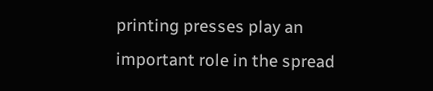printing presses play an important role in the spread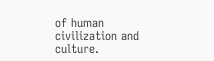of human civilization and culture.